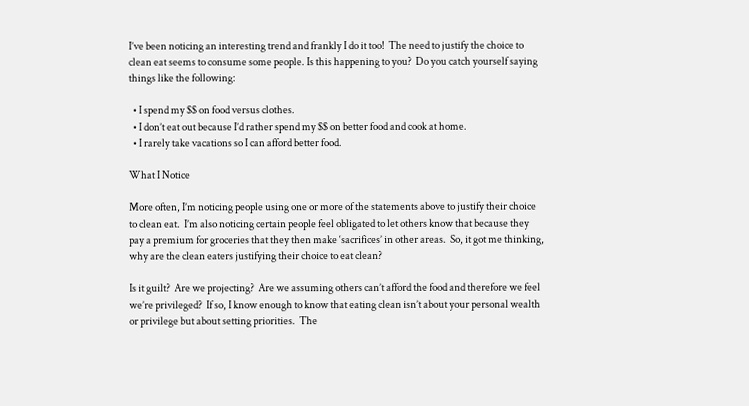I’ve been noticing an interesting trend and frankly I do it too!  The need to justify the choice to clean eat seems to consume some people. Is this happening to you?  Do you catch yourself saying things like the following:

  • I spend my $$ on food versus clothes.
  • I don’t eat out because I’d rather spend my $$ on better food and cook at home.
  • I rarely take vacations so I can afford better food.

What I Notice

More often, I’m noticing people using one or more of the statements above to justify their choice to clean eat.  I’m also noticing certain people feel obligated to let others know that because they pay a premium for groceries that they then make ‘sacrifices’ in other areas.  So, it got me thinking, why are the clean eaters justifying their choice to eat clean?

Is it guilt?  Are we projecting?  Are we assuming others can’t afford the food and therefore we feel we’re privileged?  If so, I know enough to know that eating clean isn’t about your personal wealth or privilege but about setting priorities.  The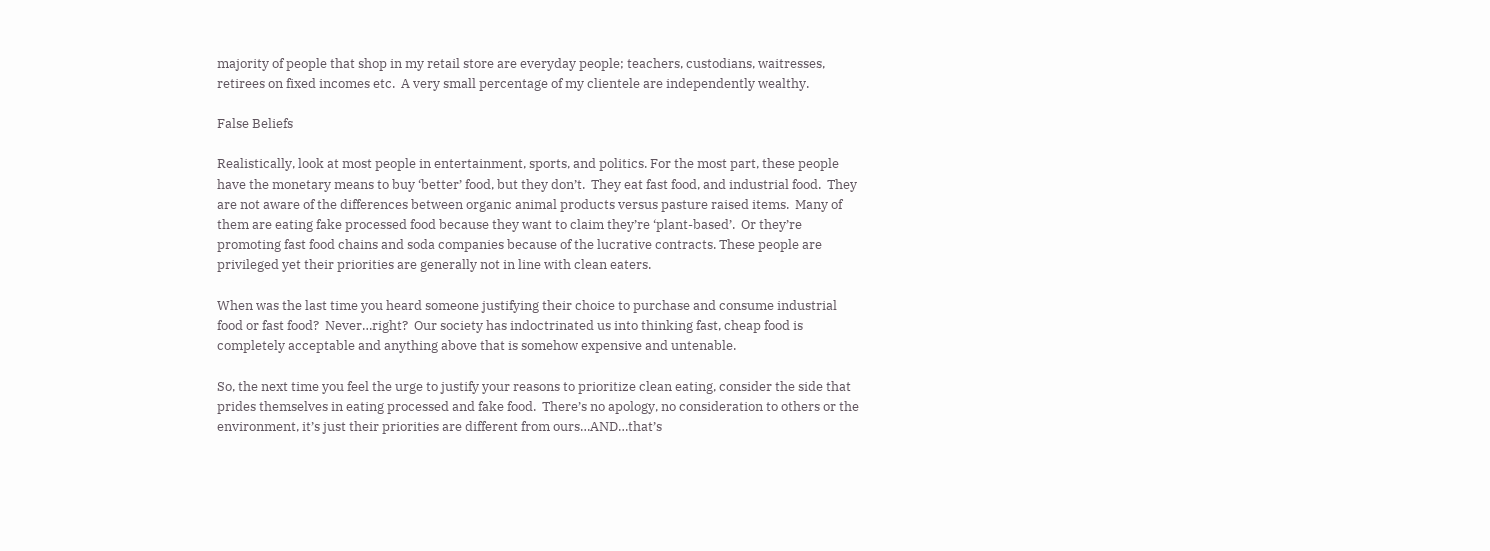majority of people that shop in my retail store are everyday people; teachers, custodians, waitresses, retirees on fixed incomes etc.  A very small percentage of my clientele are independently wealthy.

False Beliefs

Realistically, look at most people in entertainment, sports, and politics. For the most part, these people have the monetary means to buy ‘better’ food, but they don’t.  They eat fast food, and industrial food.  They are not aware of the differences between organic animal products versus pasture raised items.  Many of them are eating fake processed food because they want to claim they’re ‘plant-based’.  Or they’re promoting fast food chains and soda companies because of the lucrative contracts. These people are privileged yet their priorities are generally not in line with clean eaters.

When was the last time you heard someone justifying their choice to purchase and consume industrial food or fast food?  Never…right?  Our society has indoctrinated us into thinking fast, cheap food is completely acceptable and anything above that is somehow expensive and untenable.

So, the next time you feel the urge to justify your reasons to prioritize clean eating, consider the side that prides themselves in eating processed and fake food.  There’s no apology, no consideration to others or the environment, it’s just their priorities are different from ours…AND…that’s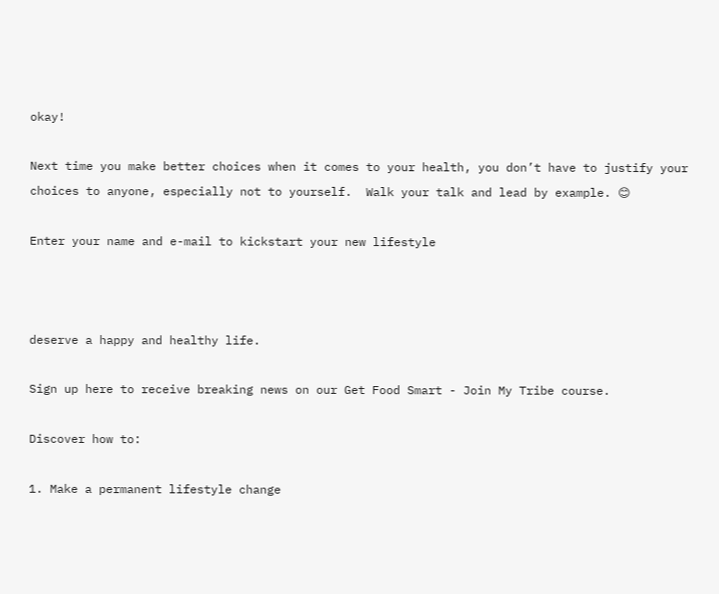okay!

Next time you make better choices when it comes to your health, you don’t have to justify your choices to anyone, especially not to yourself.  Walk your talk and lead by example. 😊

Enter your name and e-mail to kickstart your new lifestyle



deserve a happy and healthy life.

Sign up here to receive breaking news on our Get Food Smart - Join My Tribe course.

Discover how to:

1. Make a permanent lifestyle change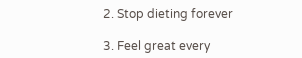2. Stop dieting forever

3. Feel great every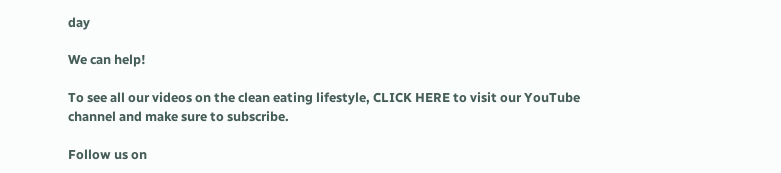day

We can help!

To see all our videos on the clean eating lifestyle, CLICK HERE to visit our YouTube channel and make sure to subscribe.

Follow us on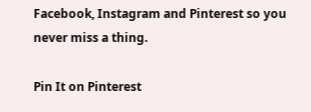Facebook, Instagram and Pinterest so you never miss a thing.

Pin It on Pinterest